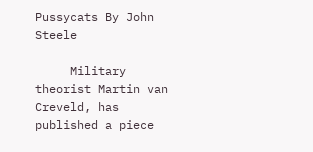Pussycats By John Steele

     Military theorist Martin van Creveld, has published a piece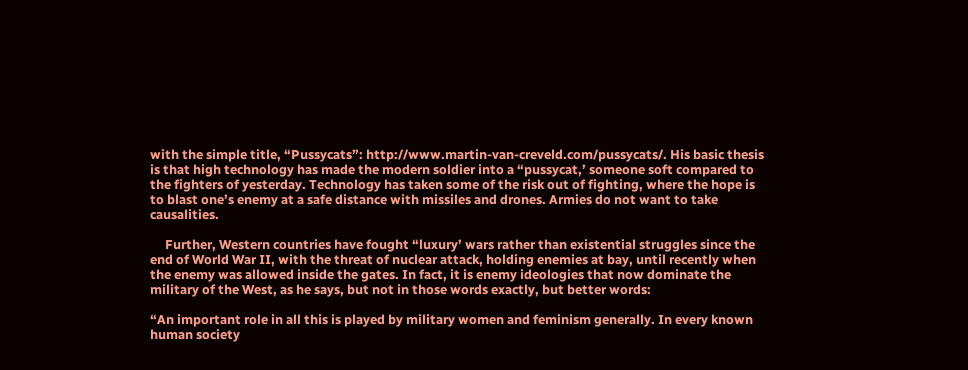with the simple title, “Pussycats”: http://www.martin-van-creveld.com/pussycats/. His basic thesis is that high technology has made the modern soldier into a “pussycat,’ someone soft compared to the fighters of yesterday. Technology has taken some of the risk out of fighting, where the hope is to blast one’s enemy at a safe distance with missiles and drones. Armies do not want to take causalities.

     Further, Western countries have fought “luxury’ wars rather than existential struggles since the end of World War II, with the threat of nuclear attack, holding enemies at bay, until recently when the enemy was allowed inside the gates. In fact, it is enemy ideologies that now dominate the military of the West, as he says, but not in those words exactly, but better words:

“An important role in all this is played by military women and feminism generally. In every known human society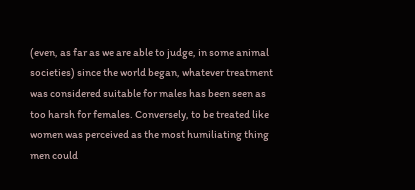(even, as far as we are able to judge, in some animal societies) since the world began, whatever treatment was considered suitable for males has been seen as too harsh for females. Conversely, to be treated like women was perceived as the most humiliating thing men could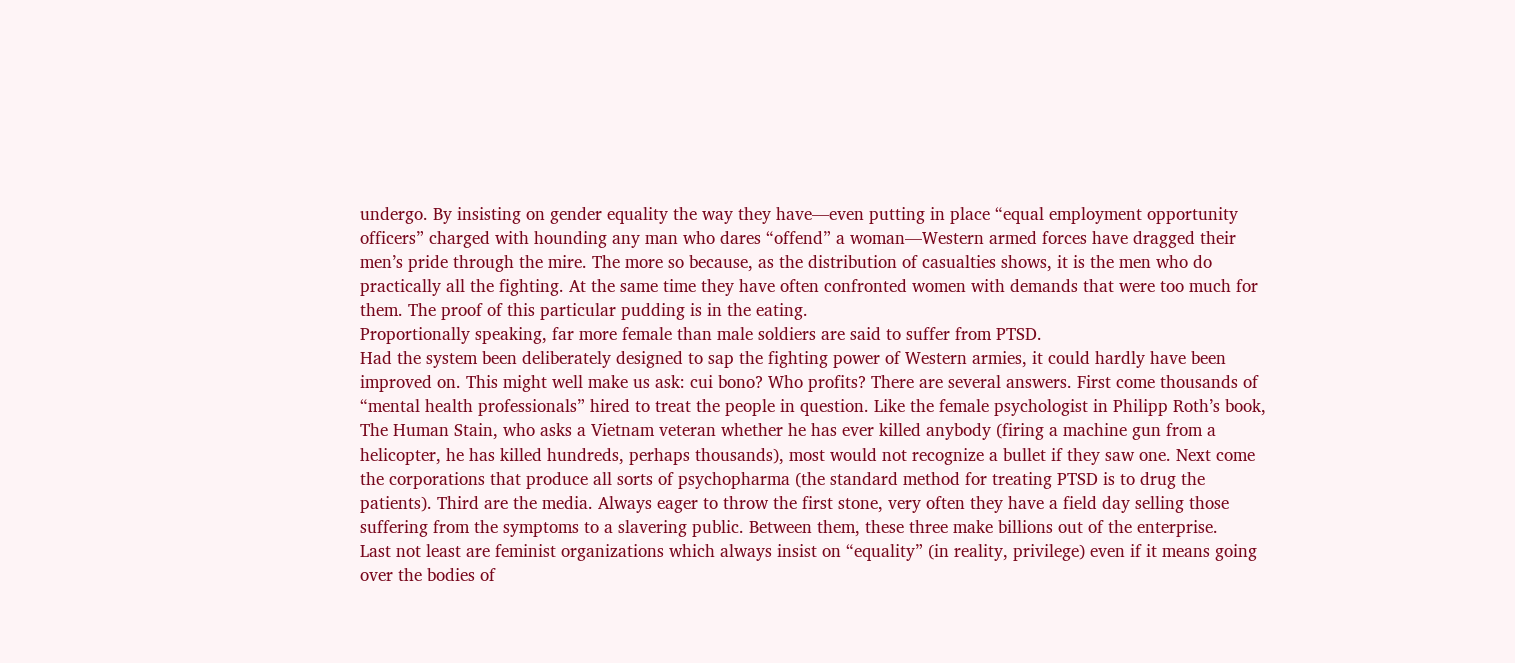undergo. By insisting on gender equality the way they have—even putting in place “equal employment opportunity officers” charged with hounding any man who dares “offend” a woman—Western armed forces have dragged their men’s pride through the mire. The more so because, as the distribution of casualties shows, it is the men who do practically all the fighting. At the same time they have often confronted women with demands that were too much for them. The proof of this particular pudding is in the eating.
Proportionally speaking, far more female than male soldiers are said to suffer from PTSD.
Had the system been deliberately designed to sap the fighting power of Western armies, it could hardly have been improved on. This might well make us ask: cui bono? Who profits? There are several answers. First come thousands of “mental health professionals” hired to treat the people in question. Like the female psychologist in Philipp Roth’s book, The Human Stain, who asks a Vietnam veteran whether he has ever killed anybody (firing a machine gun from a helicopter, he has killed hundreds, perhaps thousands), most would not recognize a bullet if they saw one. Next come the corporations that produce all sorts of psychopharma (the standard method for treating PTSD is to drug the patients). Third are the media. Always eager to throw the first stone, very often they have a field day selling those suffering from the symptoms to a slavering public. Between them, these three make billions out of the enterprise.
Last not least are feminist organizations which always insist on “equality” (in reality, privilege) even if it means going over the bodies of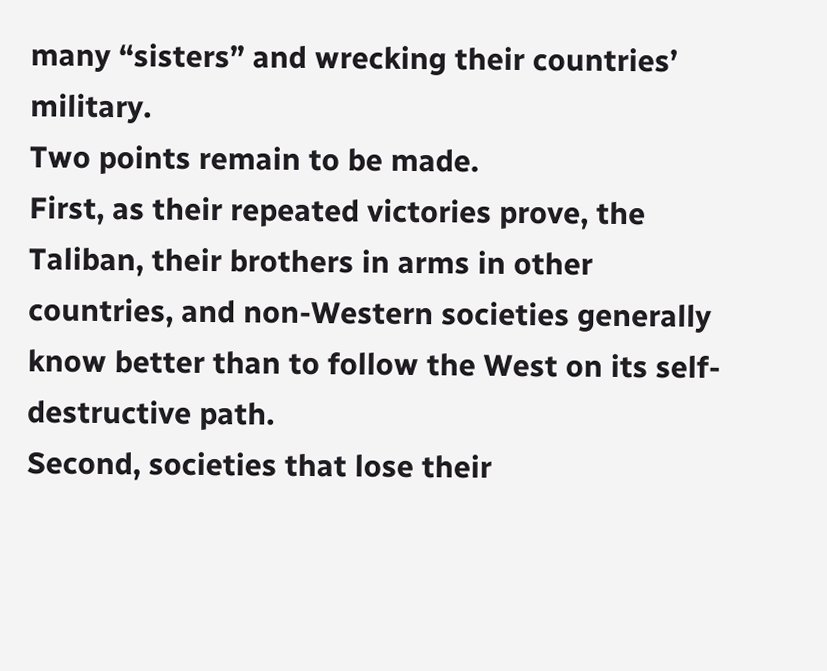many “sisters” and wrecking their countries’ military.
Two points remain to be made.
First, as their repeated victories prove, the Taliban, their brothers in arms in other countries, and non-Western societies generally know better than to follow the West on its self-destructive path.
Second, societies that lose their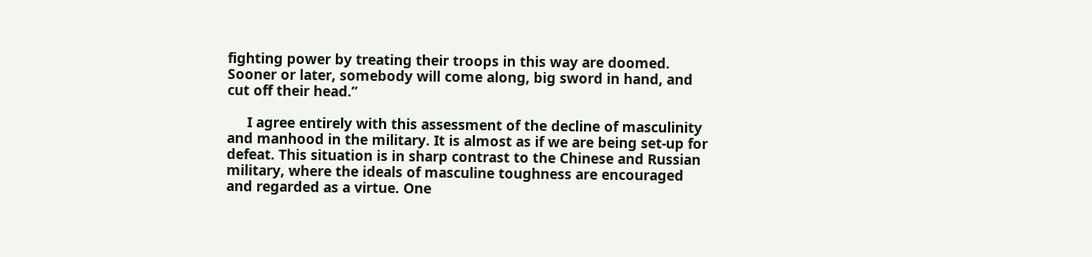fighting power by treating their troops in this way are doomed. Sooner or later, somebody will come along, big sword in hand, and cut off their head.”

     I agree entirely with this assessment of the decline of masculinity and manhood in the military. It is almost as if we are being set-up for defeat. This situation is in sharp contrast to the Chinese and Russian military, where the ideals of masculine toughness are encouraged and regarded as a virtue. One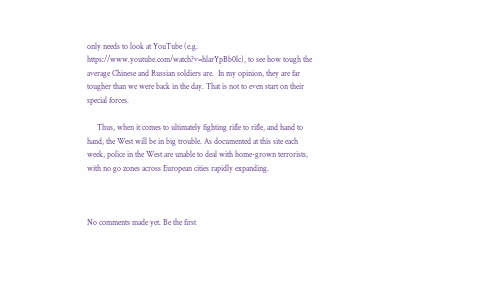only needs to look at YouTube (e.g. https://www.youtube.com/watch?v=hlarYpBb0lc), to see how tough the average Chinese and Russian soldiers are.  In my opinion, they are far tougher than we were back in the day. That is not to even start on their special forces.

     Thus, when it comes to ultimately fighting rifle to rifle, and hand to hand, the West will be in big trouble. As documented at this site each week, police in the West are unable to deal with home-grown terrorists, with no go zones across European cities rapidly expanding.



No comments made yet. Be the first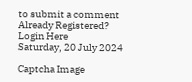to submit a comment
Already Registered? Login Here
Saturday, 20 July 2024

Captcha Image